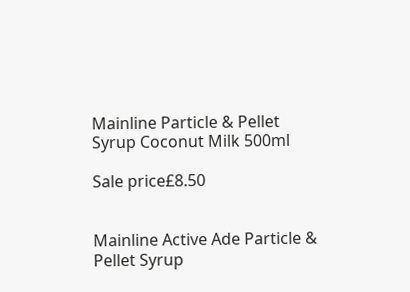Mainline Particle & Pellet Syrup Coconut Milk 500ml

Sale price£8.50


Mainline Active Ade Particle & Pellet Syrup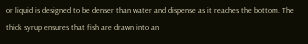or liquid is designed to be denser than water and dispense as it reaches the bottom. The thick syrup ensures that fish are drawn into an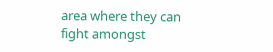area where they can fight amongst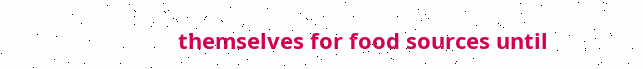themselves for food sources until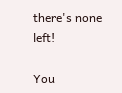there's none left!

You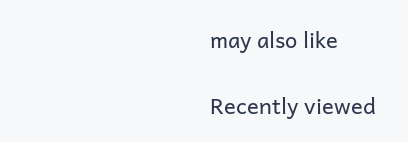may also like

Recently viewed